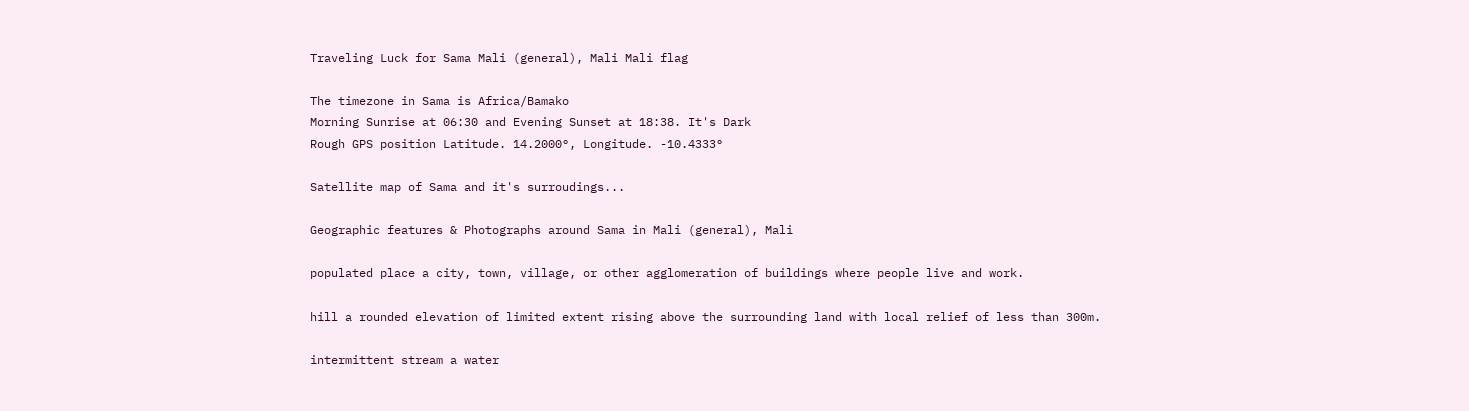Traveling Luck for Sama Mali (general), Mali Mali flag

The timezone in Sama is Africa/Bamako
Morning Sunrise at 06:30 and Evening Sunset at 18:38. It's Dark
Rough GPS position Latitude. 14.2000°, Longitude. -10.4333°

Satellite map of Sama and it's surroudings...

Geographic features & Photographs around Sama in Mali (general), Mali

populated place a city, town, village, or other agglomeration of buildings where people live and work.

hill a rounded elevation of limited extent rising above the surrounding land with local relief of less than 300m.

intermittent stream a water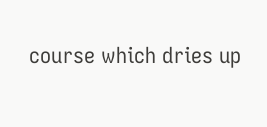course which dries up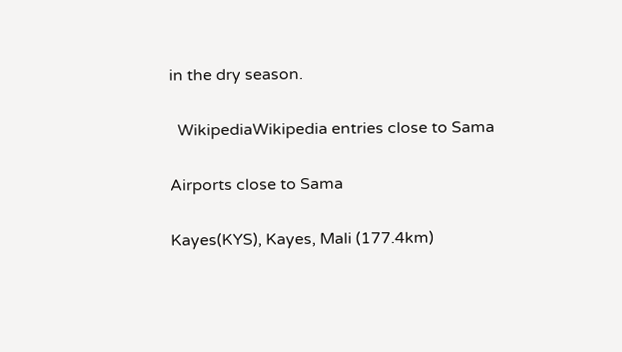in the dry season.

  WikipediaWikipedia entries close to Sama

Airports close to Sama

Kayes(KYS), Kayes, Mali (177.4km)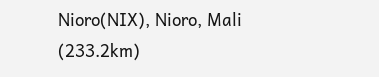Nioro(NIX), Nioro, Mali (233.2km)